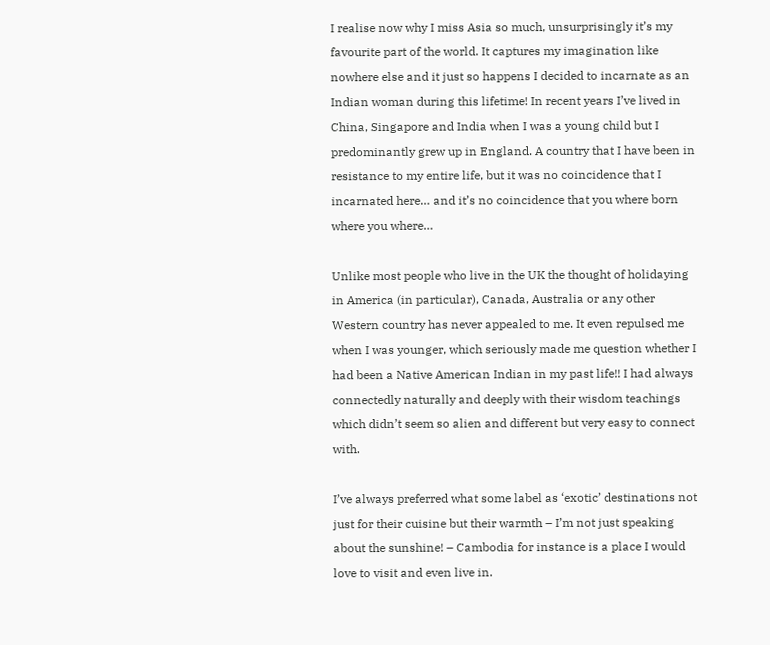I realise now why I miss Asia so much, unsurprisingly it’s my favourite part of the world. It captures my imagination like nowhere else and it just so happens I decided to incarnate as an Indian woman during this lifetime! In recent years I’ve lived in China, Singapore and India when I was a young child but I predominantly grew up in England. A country that I have been in resistance to my entire life, but it was no coincidence that I incarnated here… and it’s no coincidence that you where born where you where…

Unlike most people who live in the UK the thought of holidaying in America (in particular), Canada, Australia or any other Western country has never appealed to me. It even repulsed me when I was younger, which seriously made me question whether I had been a Native American Indian in my past life!! I had always connectedly naturally and deeply with their wisdom teachings which didn’t seem so alien and different but very easy to connect with.

I’ve always preferred what some label as ‘exotic’ destinations not just for their cuisine but their warmth – I’m not just speaking about the sunshine! – Cambodia for instance is a place I would love to visit and even live in.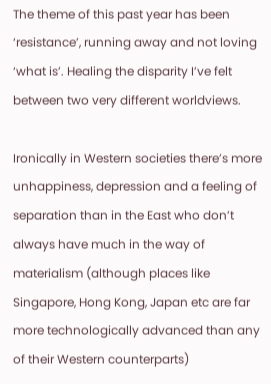The theme of this past year has been ‘resistance’, running away and not loving ‘what is’. Healing the disparity I’ve felt between two very different worldviews.

Ironically in Western societies there’s more unhappiness, depression and a feeling of separation than in the East who don’t always have much in the way of materialism (although places like Singapore, Hong Kong, Japan etc are far more technologically advanced than any of their Western counterparts)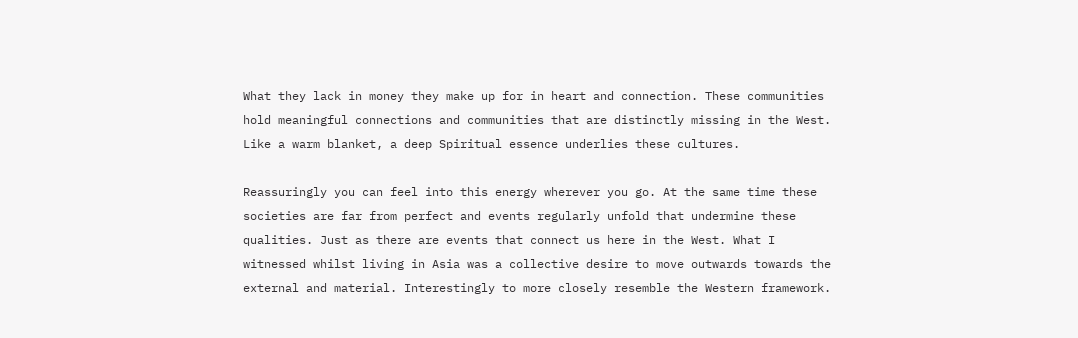What they lack in money they make up for in heart and connection. These communities hold meaningful connections and communities that are distinctly missing in the West. Like a warm blanket, a deep Spiritual essence underlies these cultures.

Reassuringly you can feel into this energy wherever you go. At the same time these societies are far from perfect and events regularly unfold that undermine these qualities. Just as there are events that connect us here in the West. What I witnessed whilst living in Asia was a collective desire to move outwards towards the external and material. Interestingly to more closely resemble the Western framework.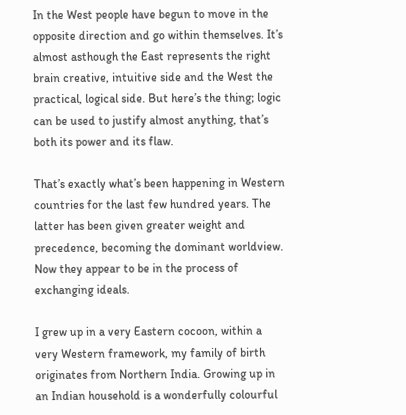In the West people have begun to move in the opposite direction and go within themselves. It’s almost asthough the East represents the right brain creative, intuitive side and the West the practical, logical side. But here’s the thing; logic can be used to justify almost anything, that’s both its power and its flaw.

That’s exactly what’s been happening in Western countries for the last few hundred years. The latter has been given greater weight and precedence, becoming the dominant worldview. Now they appear to be in the process of exchanging ideals.

I grew up in a very Eastern cocoon, within a very Western framework, my family of birth originates from Northern India. Growing up in an Indian household is a wonderfully colourful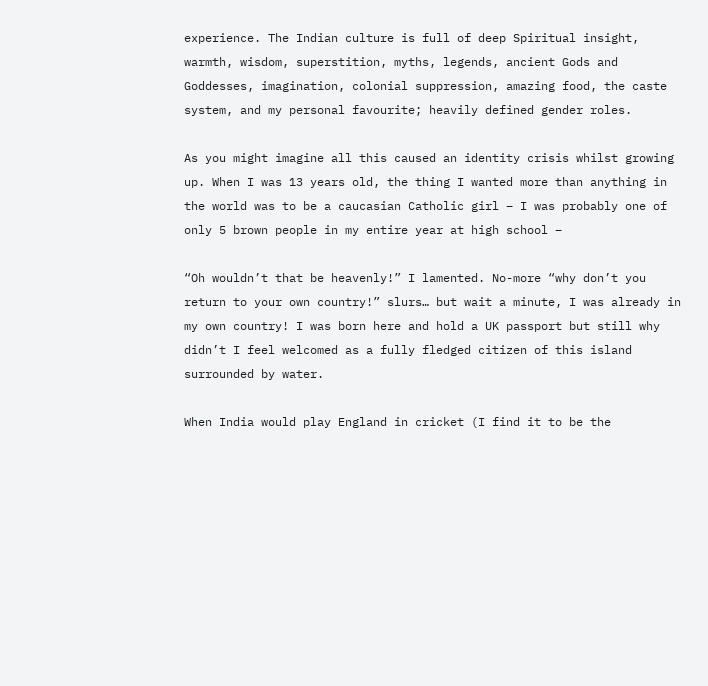experience. The Indian culture is full of deep Spiritual insight, warmth, wisdom, superstition, myths, legends, ancient Gods and Goddesses, imagination, colonial suppression, amazing food, the caste system, and my personal favourite; heavily defined gender roles.

As you might imagine all this caused an identity crisis whilst growing up. When I was 13 years old, the thing I wanted more than anything in the world was to be a caucasian Catholic girl – I was probably one of only 5 brown people in my entire year at high school –

“Oh wouldn’t that be heavenly!” I lamented. No-more “why don’t you return to your own country!” slurs… but wait a minute, I was already in my own country! I was born here and hold a UK passport but still why didn’t I feel welcomed as a fully fledged citizen of this island surrounded by water.

When India would play England in cricket (I find it to be the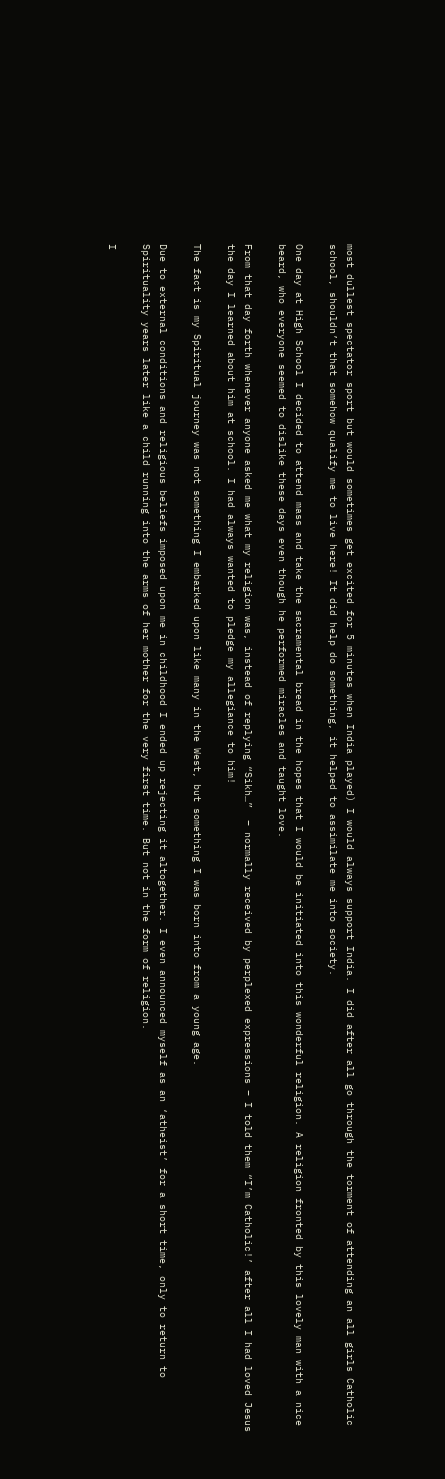most dullest spectator sport but would sometimes get excited for 5 minutes when India played) I would always support India. I did after all go through the torment of attending an all girls Catholic school, shouldn’t that somehow qualify me to live here! It did help do something, it helped to assimilate me into society.

One day at High School I decided to attend mass and take the sacramental bread in the hopes that I would be initiated into this wonderful religion. A religion fronted by this lovely man with a nice beard, who everyone seemed to dislike these days even though he performed miracles and taught love.

From that day forth whenever anyone asked me what my religion was, instead of replying “Sikh…”  – normally received by perplexed expressions – I told them “I’m Catholic!’ after all I had loved Jesus the day I learned about him at school. I had always wanted to pledge my allegiance to him!

The fact is my Spiritual journey was not something I embarked upon like many in the West, but something I was born into from a young age.

Due to external conditions and religious beliefs imposed upon me in childhood I ended up rejecting it altogether. I even announced myself as an ‘atheist’ for a short time, only to return to Spirituality years later like a child running into the arms of her mother for the very first time. But not in the form of religion.

I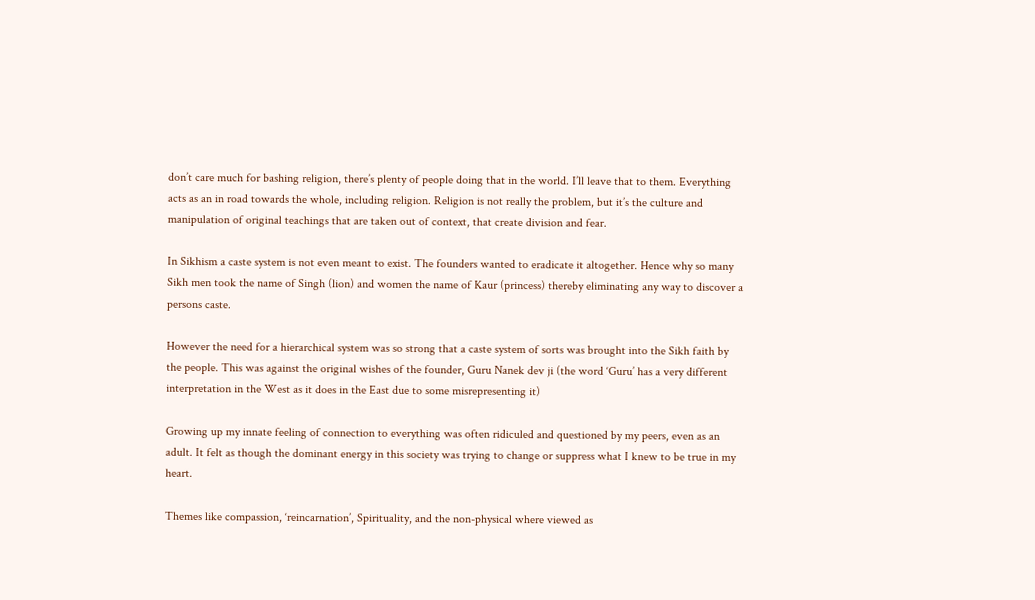don’t care much for bashing religion, there’s plenty of people doing that in the world. I’ll leave that to them. Everything acts as an in road towards the whole, including religion. Religion is not really the problem, but it’s the culture and manipulation of original teachings that are taken out of context, that create division and fear.

In Sikhism a caste system is not even meant to exist. The founders wanted to eradicate it altogether. Hence why so many Sikh men took the name of Singh (lion) and women the name of Kaur (princess) thereby eliminating any way to discover a persons caste.

However the need for a hierarchical system was so strong that a caste system of sorts was brought into the Sikh faith by the people. This was against the original wishes of the founder, Guru Nanek dev ji (the word ‘Guru’ has a very different interpretation in the West as it does in the East due to some misrepresenting it)

Growing up my innate feeling of connection to everything was often ridiculed and questioned by my peers, even as an adult. It felt as though the dominant energy in this society was trying to change or suppress what I knew to be true in my heart.

Themes like compassion, ‘reincarnation’, Spirituality, and the non-physical where viewed as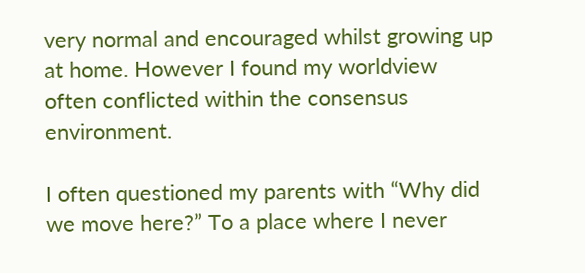very normal and encouraged whilst growing up at home. However I found my worldview often conflicted within the consensus environment.

I often questioned my parents with “Why did we move here?” To a place where I never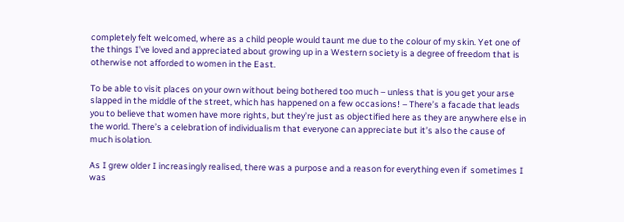completely felt welcomed, where as a child people would taunt me due to the colour of my skin. Yet one of the things I’ve loved and appreciated about growing up in a Western society is a degree of freedom that is otherwise not afforded to women in the East.

To be able to visit places on your own without being bothered too much – unless that is you get your arse slapped in the middle of the street, which has happened on a few occasions! – There’s a facade that leads you to believe that women have more rights, but they’re just as objectified here as they are anywhere else in the world. There’s a celebration of individualism that everyone can appreciate but it’s also the cause of much isolation.

As I grew older I increasingly realised, there was a purpose and a reason for everything even if  sometimes I was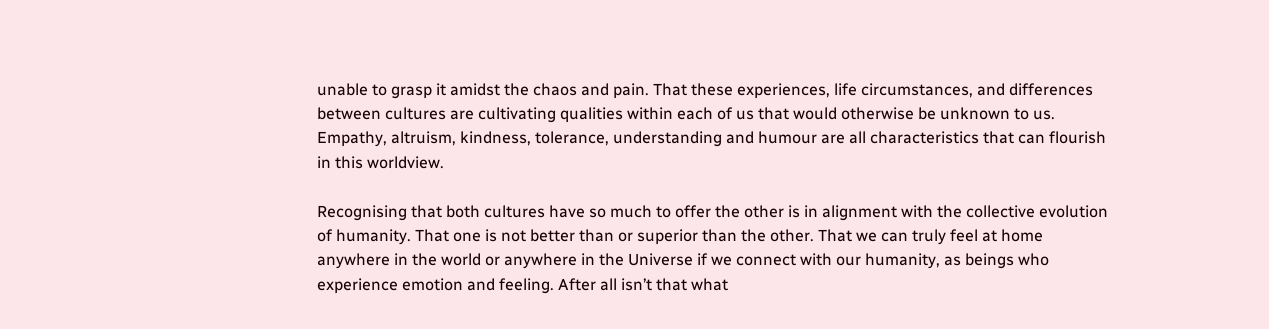unable to grasp it amidst the chaos and pain. That these experiences, life circumstances, and differences between cultures are cultivating qualities within each of us that would otherwise be unknown to us. Empathy, altruism, kindness, tolerance, understanding and humour are all characteristics that can flourish in this worldview.

Recognising that both cultures have so much to offer the other is in alignment with the collective evolution of humanity. That one is not better than or superior than the other. That we can truly feel at home anywhere in the world or anywhere in the Universe if we connect with our humanity, as beings who experience emotion and feeling. After all isn’t that what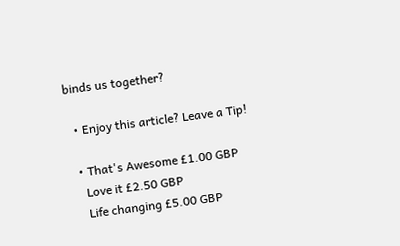binds us together?

  • Enjoy this article? Leave a Tip!

  • That's Awesome £1.00 GBP
    Love it £2.50 GBP
    Life changing £5.00 GBP